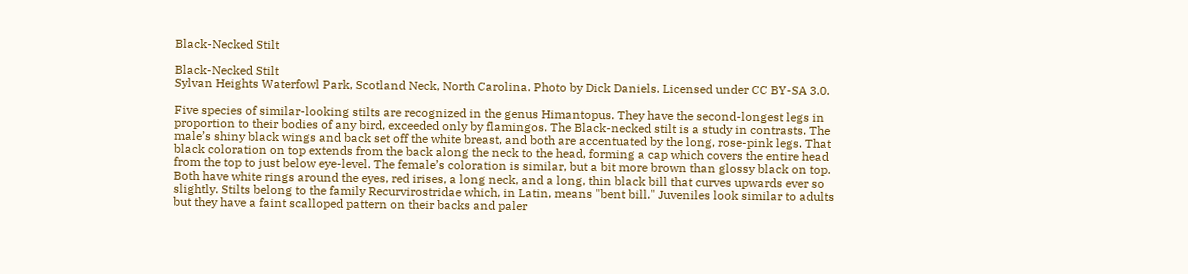Black-Necked Stilt

Black-Necked Stilt
Sylvan Heights Waterfowl Park, Scotland Neck, North Carolina. Photo by Dick Daniels. Licensed under CC BY-SA 3.0.

Five species of similar-looking stilts are recognized in the genus Himantopus. They have the second-longest legs in proportion to their bodies of any bird, exceeded only by flamingos. The Black-necked stilt is a study in contrasts. The male’s shiny black wings and back set off the white breast, and both are accentuated by the long, rose-pink legs. That black coloration on top extends from the back along the neck to the head, forming a cap which covers the entire head from the top to just below eye-level. The female’s coloration is similar, but a bit more brown than glossy black on top. Both have white rings around the eyes, red irises, a long neck, and a long, thin black bill that curves upwards ever so slightly. Stilts belong to the family Recurvirostridae which, in Latin, means "bent bill." Juveniles look similar to adults but they have a faint scalloped pattern on their backs and paler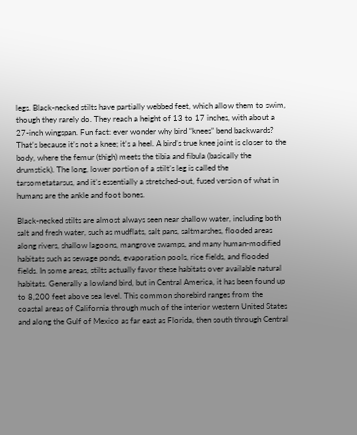legs. Black-necked stilts have partially webbed feet, which allow them to swim, though they rarely do. They reach a height of 13 to 17 inches, with about a 27-inch wingspan. Fun fact: ever wonder why bird “knees” bend backwards? That’s because it’s not a knee; it’s a heel. A bird’s true knee joint is closer to the body, where the femur (thigh) meets the tibia and fibula (basically the drumstick). The long, lower portion of a stilt’s leg is called the tarsometatarsus, and it’s essentially a stretched-out, fused version of what in humans are the ankle and foot bones.

Black-necked stilts are almost always seen near shallow water, including both salt and fresh water, such as mudflats, salt pans, saltmarshes, flooded areas along rivers, shallow lagoons, mangrove swamps, and many human-modified habitats such as sewage ponds, evaporation pools, rice fields, and flooded fields. In some areas, stilts actually favor these habitats over available natural habitats. Generally a lowland bird, but in Central America, it has been found up to 8,200 feet above sea level. This common shorebird ranges from the coastal areas of California through much of the interior western United States and along the Gulf of Mexico as far east as Florida, then south through Central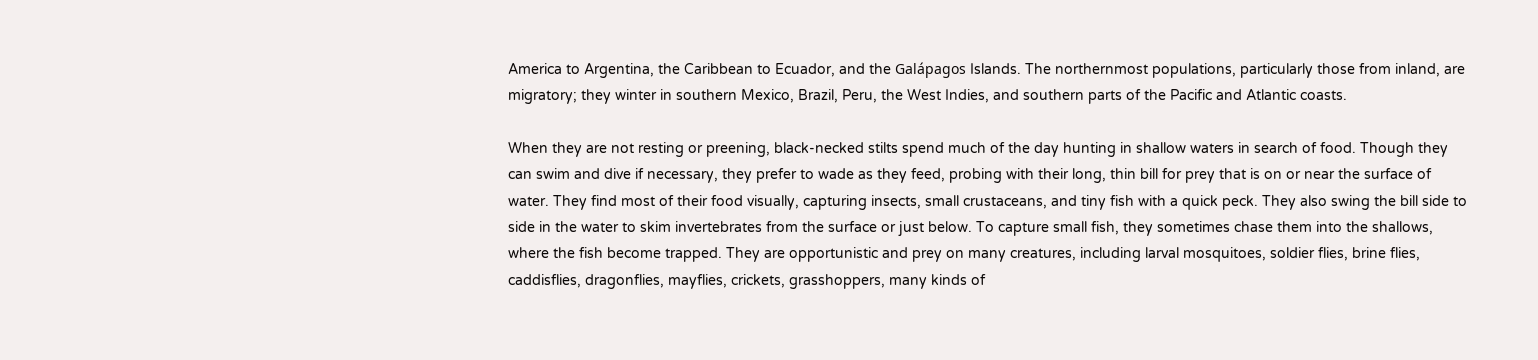America to Argentina, the Caribbean to Ecuador, and the Galápagos Islands. The northernmost populations, particularly those from inland, are migratory; they winter in southern Mexico, Brazil, Peru, the West Indies, and southern parts of the Pacific and Atlantic coasts.

When they are not resting or preening, black-necked stilts spend much of the day hunting in shallow waters in search of food. Though they can swim and dive if necessary, they prefer to wade as they feed, probing with their long, thin bill for prey that is on or near the surface of water. They find most of their food visually, capturing insects, small crustaceans, and tiny fish with a quick peck. They also swing the bill side to side in the water to skim invertebrates from the surface or just below. To capture small fish, they sometimes chase them into the shallows, where the fish become trapped. They are opportunistic and prey on many creatures, including larval mosquitoes, soldier flies, brine flies, caddisflies, dragonflies, mayflies, crickets, grasshoppers, many kinds of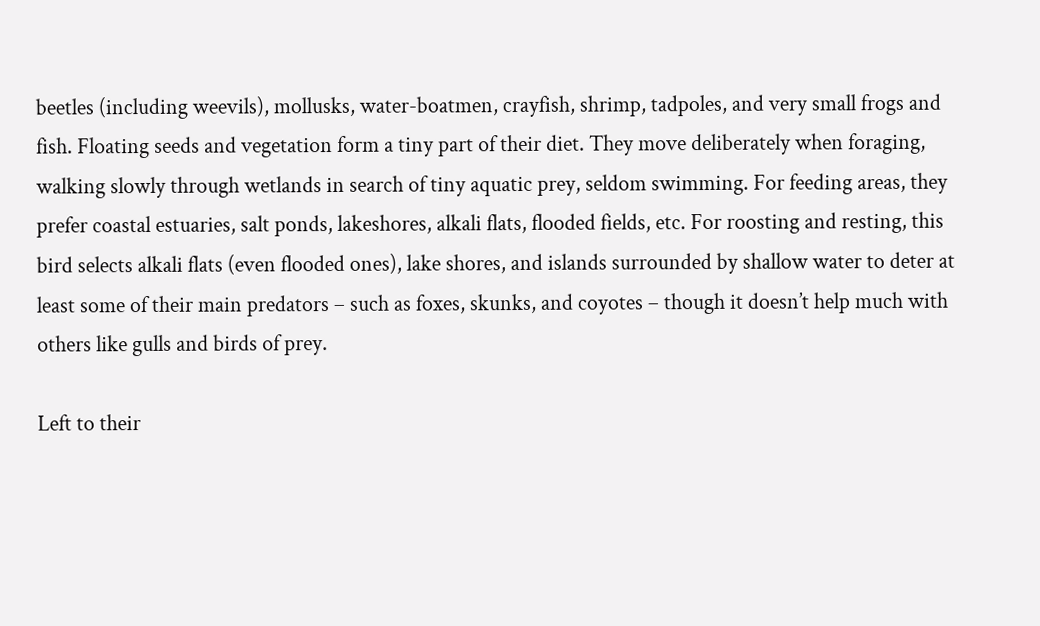beetles (including weevils), mollusks, water-boatmen, crayfish, shrimp, tadpoles, and very small frogs and fish. Floating seeds and vegetation form a tiny part of their diet. They move deliberately when foraging, walking slowly through wetlands in search of tiny aquatic prey, seldom swimming. For feeding areas, they prefer coastal estuaries, salt ponds, lakeshores, alkali flats, flooded fields, etc. For roosting and resting, this bird selects alkali flats (even flooded ones), lake shores, and islands surrounded by shallow water to deter at least some of their main predators – such as foxes, skunks, and coyotes – though it doesn’t help much with others like gulls and birds of prey.

Left to their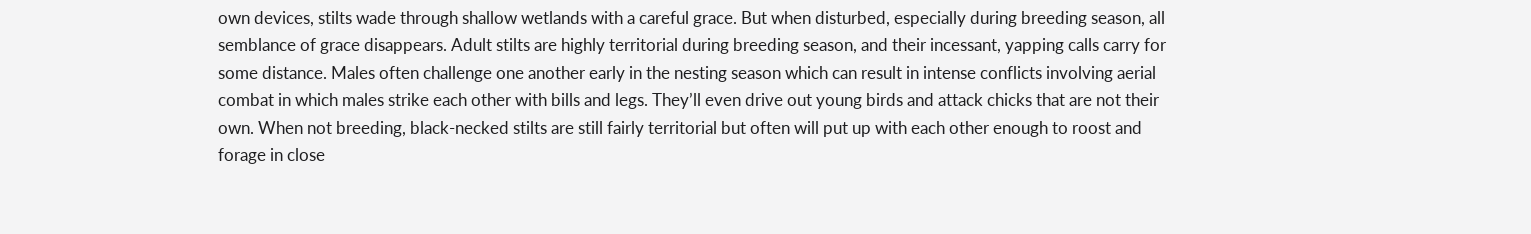own devices, stilts wade through shallow wetlands with a careful grace. But when disturbed, especially during breeding season, all semblance of grace disappears. Adult stilts are highly territorial during breeding season, and their incessant, yapping calls carry for some distance. Males often challenge one another early in the nesting season which can result in intense conflicts involving aerial combat in which males strike each other with bills and legs. They’ll even drive out young birds and attack chicks that are not their own. When not breeding, black-necked stilts are still fairly territorial but often will put up with each other enough to roost and forage in close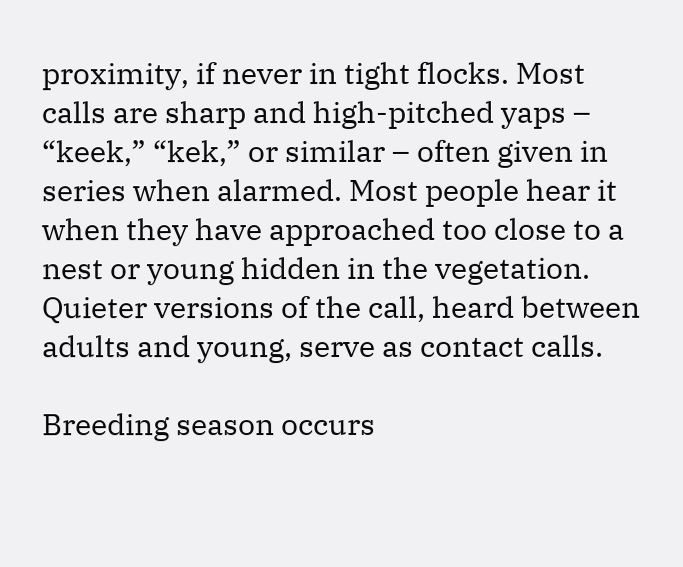proximity, if never in tight flocks. Most calls are sharp and high-pitched yaps – “keek,” “kek,” or similar – often given in series when alarmed. Most people hear it when they have approached too close to a nest or young hidden in the vegetation. Quieter versions of the call, heard between adults and young, serve as contact calls.

Breeding season occurs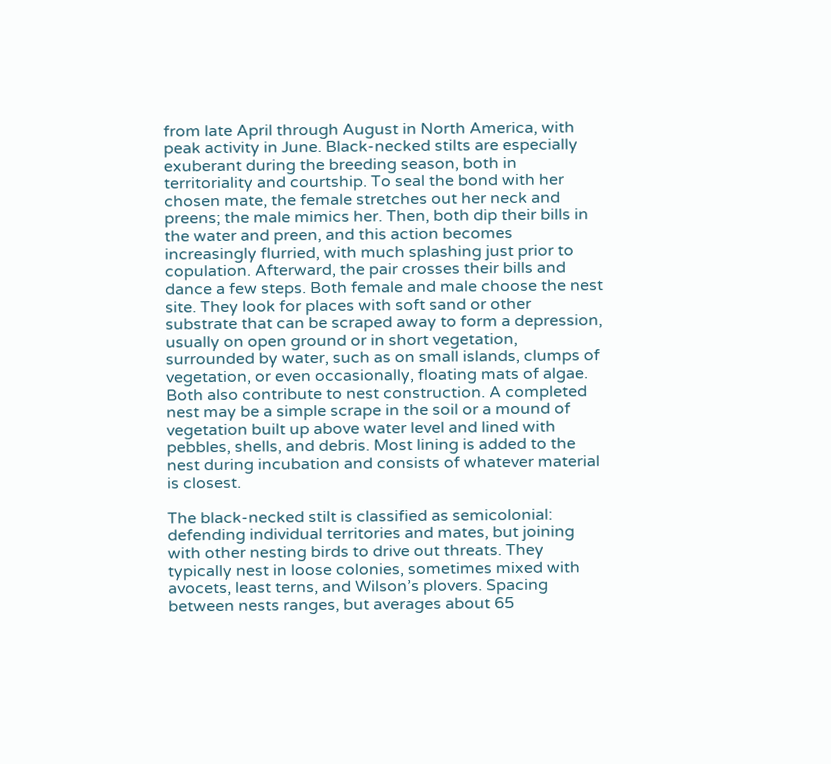from late April through August in North America, with peak activity in June. Black-necked stilts are especially exuberant during the breeding season, both in territoriality and courtship. To seal the bond with her chosen mate, the female stretches out her neck and preens; the male mimics her. Then, both dip their bills in the water and preen, and this action becomes increasingly flurried, with much splashing just prior to copulation. Afterward, the pair crosses their bills and dance a few steps. Both female and male choose the nest site. They look for places with soft sand or other substrate that can be scraped away to form a depression, usually on open ground or in short vegetation, surrounded by water, such as on small islands, clumps of vegetation, or even occasionally, floating mats of algae. Both also contribute to nest construction. A completed nest may be a simple scrape in the soil or a mound of vegetation built up above water level and lined with pebbles, shells, and debris. Most lining is added to the nest during incubation and consists of whatever material is closest.

The black-necked stilt is classified as semicolonial: defending individual territories and mates, but joining with other nesting birds to drive out threats. They typically nest in loose colonies, sometimes mixed with avocets, least terns, and Wilson’s plovers. Spacing between nests ranges, but averages about 65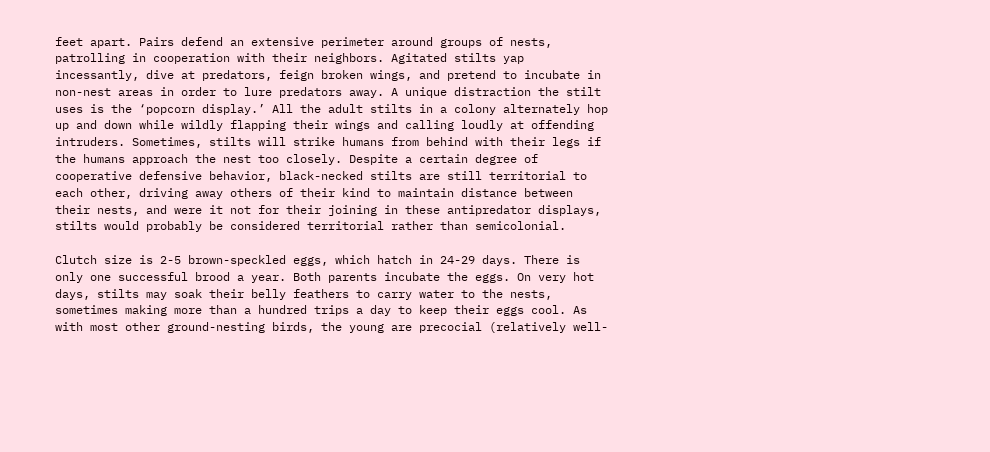feet apart. Pairs defend an extensive perimeter around groups of nests, patrolling in cooperation with their neighbors. Agitated stilts yap incessantly, dive at predators, feign broken wings, and pretend to incubate in non-nest areas in order to lure predators away. A unique distraction the stilt uses is the ‘popcorn display.’ All the adult stilts in a colony alternately hop up and down while wildly flapping their wings and calling loudly at offending intruders. Sometimes, stilts will strike humans from behind with their legs if the humans approach the nest too closely. Despite a certain degree of cooperative defensive behavior, black-necked stilts are still territorial to each other, driving away others of their kind to maintain distance between their nests, and were it not for their joining in these antipredator displays, stilts would probably be considered territorial rather than semicolonial.

Clutch size is 2-5 brown-speckled eggs, which hatch in 24-29 days. There is only one successful brood a year. Both parents incubate the eggs. On very hot days, stilts may soak their belly feathers to carry water to the nests, sometimes making more than a hundred trips a day to keep their eggs cool. As with most other ground-nesting birds, the young are precocial (relatively well-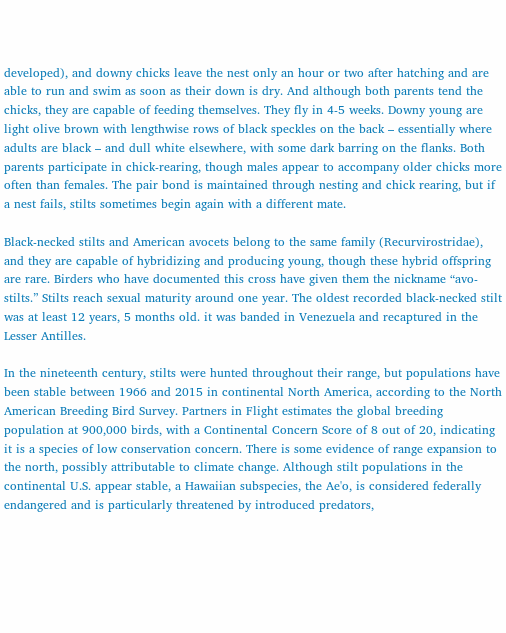developed), and downy chicks leave the nest only an hour or two after hatching and are able to run and swim as soon as their down is dry. And although both parents tend the chicks, they are capable of feeding themselves. They fly in 4-5 weeks. Downy young are light olive brown with lengthwise rows of black speckles on the back – essentially where adults are black – and dull white elsewhere, with some dark barring on the flanks. Both parents participate in chick-rearing, though males appear to accompany older chicks more often than females. The pair bond is maintained through nesting and chick rearing, but if a nest fails, stilts sometimes begin again with a different mate.

Black-necked stilts and American avocets belong to the same family (Recurvirostridae), and they are capable of hybridizing and producing young, though these hybrid offspring are rare. Birders who have documented this cross have given them the nickname “avo-stilts.” Stilts reach sexual maturity around one year. The oldest recorded black-necked stilt was at least 12 years, 5 months old. it was banded in Venezuela and recaptured in the Lesser Antilles.

In the nineteenth century, stilts were hunted throughout their range, but populations have been stable between 1966 and 2015 in continental North America, according to the North American Breeding Bird Survey. Partners in Flight estimates the global breeding population at 900,000 birds, with a Continental Concern Score of 8 out of 20, indicating it is a species of low conservation concern. There is some evidence of range expansion to the north, possibly attributable to climate change. Although stilt populations in the continental U.S. appear stable, a Hawaiian subspecies, the Ae'o, is considered federally endangered and is particularly threatened by introduced predators,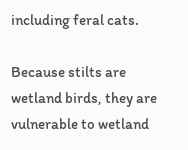including feral cats.

Because stilts are wetland birds, they are vulnerable to wetland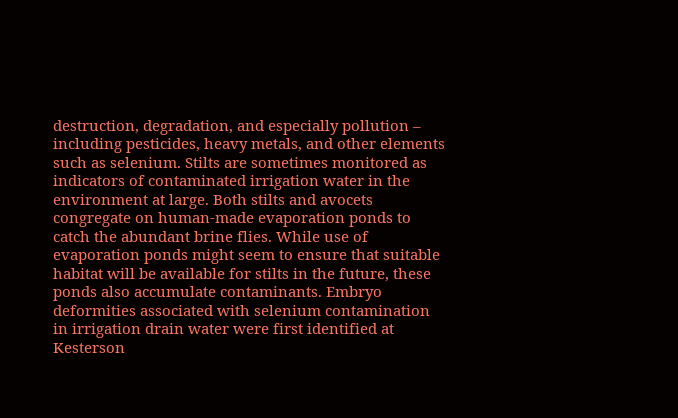destruction, degradation, and especially pollution – including pesticides, heavy metals, and other elements such as selenium. Stilts are sometimes monitored as indicators of contaminated irrigation water in the environment at large. Both stilts and avocets congregate on human-made evaporation ponds to catch the abundant brine flies. While use of evaporation ponds might seem to ensure that suitable habitat will be available for stilts in the future, these ponds also accumulate contaminants. Embryo deformities associated with selenium contamination in irrigation drain water were first identified at Kesterson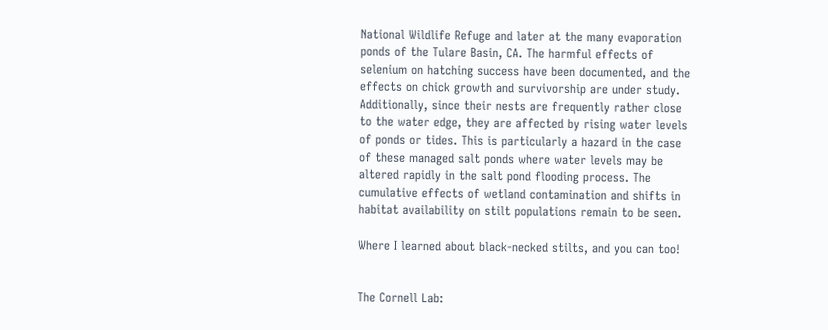National Wildlife Refuge and later at the many evaporation ponds of the Tulare Basin, CA. The harmful effects of selenium on hatching success have been documented, and the effects on chick growth and survivorship are under study. Additionally, since their nests are frequently rather close to the water edge, they are affected by rising water levels of ponds or tides. This is particularly a hazard in the case of these managed salt ponds where water levels may be altered rapidly in the salt pond flooding process. The cumulative effects of wetland contamination and shifts in habitat availability on stilt populations remain to be seen.

Where I learned about black-necked stilts, and you can too!


The Cornell Lab: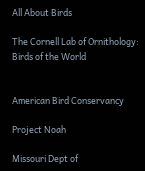All About Birds

The Cornell Lab of Ornithology: Birds of the World


American Bird Conservancy

Project Noah

Missouri Dept of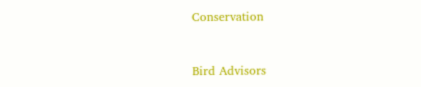Conservation


Bird Advisors